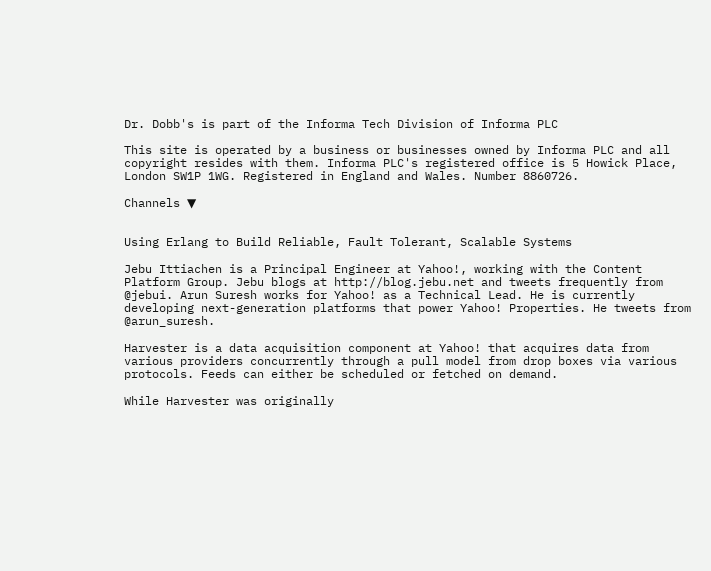Dr. Dobb's is part of the Informa Tech Division of Informa PLC

This site is operated by a business or businesses owned by Informa PLC and all copyright resides with them. Informa PLC's registered office is 5 Howick Place, London SW1P 1WG. Registered in England and Wales. Number 8860726.

Channels ▼


Using Erlang to Build Reliable, Fault Tolerant, Scalable Systems

Jebu Ittiachen is a Principal Engineer at Yahoo!, working with the Content Platform Group. Jebu blogs at http://blog.jebu.net and tweets frequently from @jebui. Arun Suresh works for Yahoo! as a Technical Lead. He is currently developing next-generation platforms that power Yahoo! Properties. He tweets from @arun_suresh.

Harvester is a data acquisition component at Yahoo! that acquires data from various providers concurrently through a pull model from drop boxes via various protocols. Feeds can either be scheduled or fetched on demand.

While Harvester was originally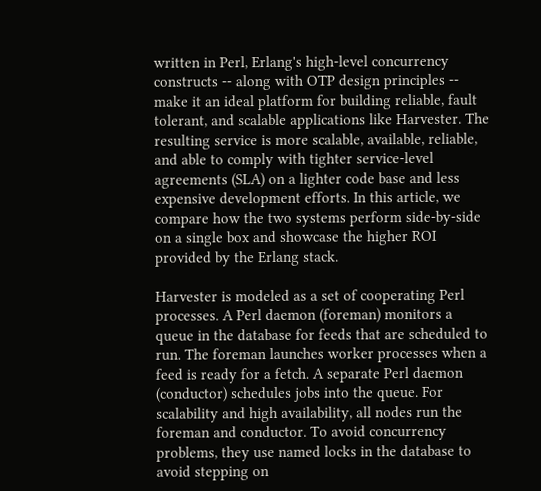written in Perl, Erlang's high-level concurrency constructs -- along with OTP design principles -- make it an ideal platform for building reliable, fault tolerant, and scalable applications like Harvester. The resulting service is more scalable, available, reliable, and able to comply with tighter service-level agreements (SLA) on a lighter code base and less expensive development efforts. In this article, we compare how the two systems perform side-by-side on a single box and showcase the higher ROI provided by the Erlang stack.

Harvester is modeled as a set of cooperating Perl processes. A Perl daemon (foreman) monitors a queue in the database for feeds that are scheduled to run. The foreman launches worker processes when a feed is ready for a fetch. A separate Perl daemon (conductor) schedules jobs into the queue. For scalability and high availability, all nodes run the foreman and conductor. To avoid concurrency problems, they use named locks in the database to avoid stepping on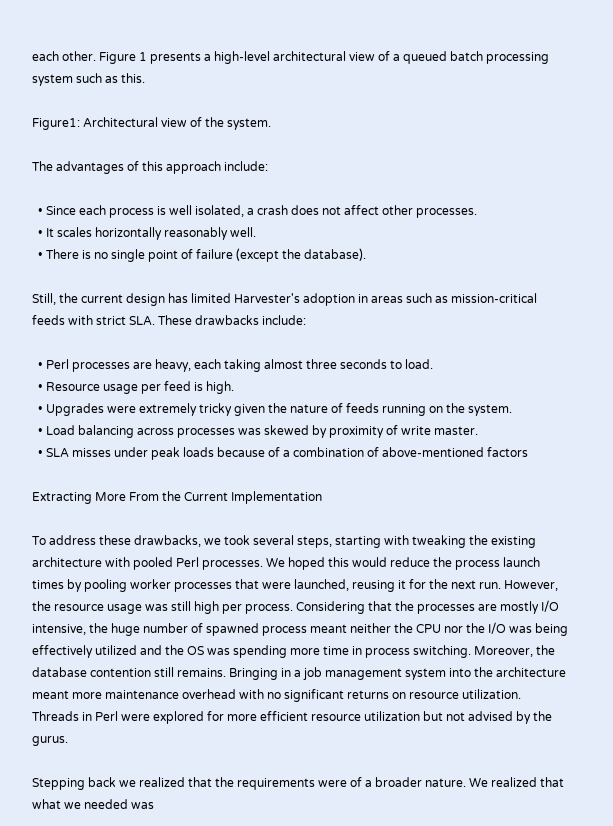each other. Figure 1 presents a high-level architectural view of a queued batch processing system such as this.

Figure1: Architectural view of the system.

The advantages of this approach include:

  • Since each process is well isolated, a crash does not affect other processes.
  • It scales horizontally reasonably well.
  • There is no single point of failure (except the database).

Still, the current design has limited Harvester's adoption in areas such as mission-critical feeds with strict SLA. These drawbacks include:

  • Perl processes are heavy, each taking almost three seconds to load.
  • Resource usage per feed is high.
  • Upgrades were extremely tricky given the nature of feeds running on the system.
  • Load balancing across processes was skewed by proximity of write master.
  • SLA misses under peak loads because of a combination of above-mentioned factors

Extracting More From the Current Implementation

To address these drawbacks, we took several steps, starting with tweaking the existing architecture with pooled Perl processes. We hoped this would reduce the process launch times by pooling worker processes that were launched, reusing it for the next run. However, the resource usage was still high per process. Considering that the processes are mostly I/O intensive, the huge number of spawned process meant neither the CPU nor the I/O was being effectively utilized and the OS was spending more time in process switching. Moreover, the database contention still remains. Bringing in a job management system into the architecture meant more maintenance overhead with no significant returns on resource utilization. Threads in Perl were explored for more efficient resource utilization but not advised by the gurus.

Stepping back we realized that the requirements were of a broader nature. We realized that what we needed was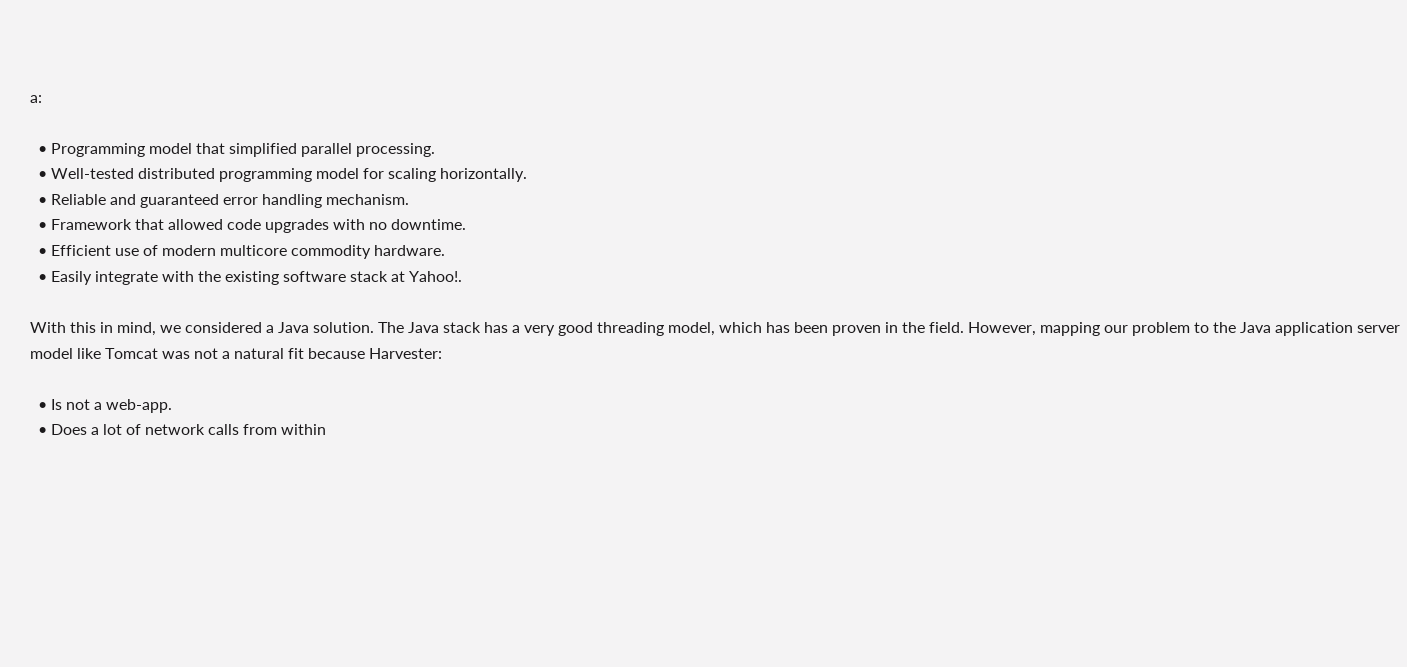a:

  • Programming model that simplified parallel processing.
  • Well-tested distributed programming model for scaling horizontally.
  • Reliable and guaranteed error handling mechanism.
  • Framework that allowed code upgrades with no downtime.
  • Efficient use of modern multicore commodity hardware.
  • Easily integrate with the existing software stack at Yahoo!.

With this in mind, we considered a Java solution. The Java stack has a very good threading model, which has been proven in the field. However, mapping our problem to the Java application server model like Tomcat was not a natural fit because Harvester:

  • Is not a web-app.
  • Does a lot of network calls from within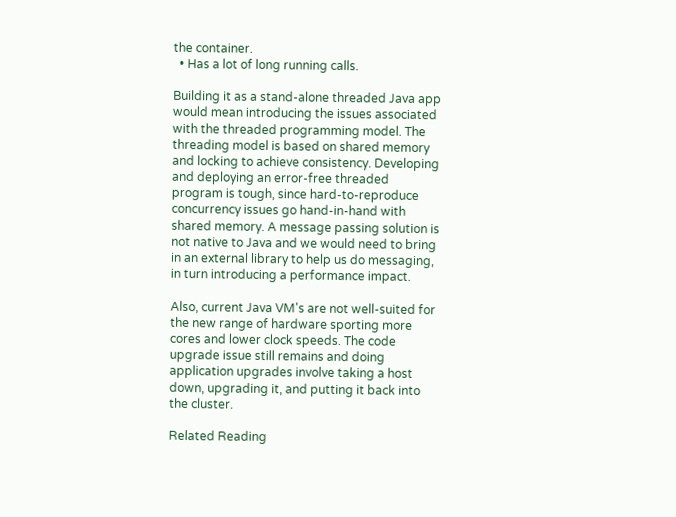the container.
  • Has a lot of long running calls.

Building it as a stand-alone threaded Java app would mean introducing the issues associated with the threaded programming model. The threading model is based on shared memory and locking to achieve consistency. Developing and deploying an error-free threaded program is tough, since hard-to-reproduce concurrency issues go hand-in-hand with shared memory. A message passing solution is not native to Java and we would need to bring in an external library to help us do messaging, in turn introducing a performance impact.

Also, current Java VM's are not well-suited for the new range of hardware sporting more cores and lower clock speeds. The code upgrade issue still remains and doing application upgrades involve taking a host down, upgrading it, and putting it back into the cluster.

Related Reading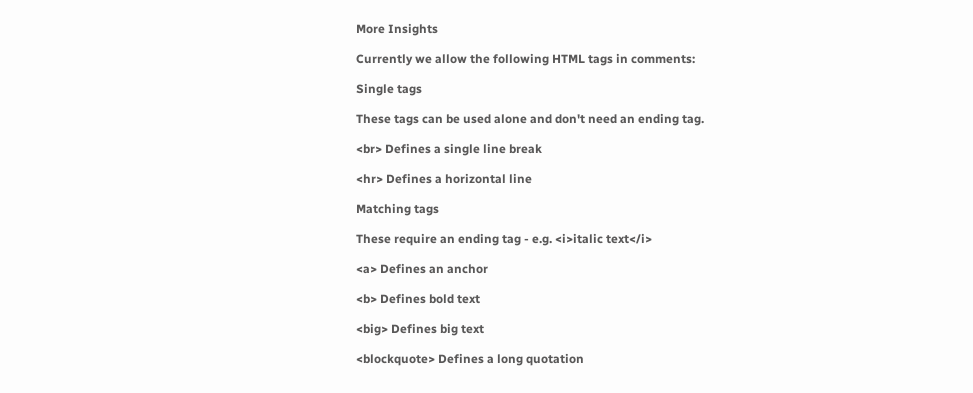More Insights

Currently we allow the following HTML tags in comments:

Single tags

These tags can be used alone and don't need an ending tag.

<br> Defines a single line break

<hr> Defines a horizontal line

Matching tags

These require an ending tag - e.g. <i>italic text</i>

<a> Defines an anchor

<b> Defines bold text

<big> Defines big text

<blockquote> Defines a long quotation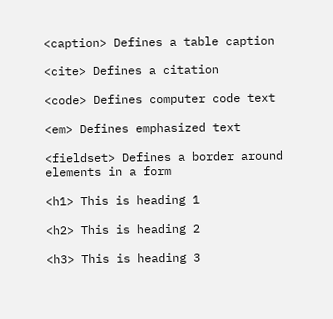<caption> Defines a table caption

<cite> Defines a citation

<code> Defines computer code text

<em> Defines emphasized text

<fieldset> Defines a border around elements in a form

<h1> This is heading 1

<h2> This is heading 2

<h3> This is heading 3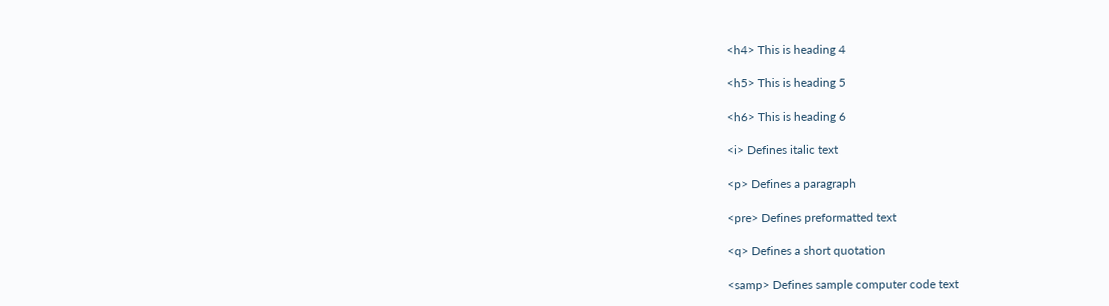<h4> This is heading 4

<h5> This is heading 5

<h6> This is heading 6

<i> Defines italic text

<p> Defines a paragraph

<pre> Defines preformatted text

<q> Defines a short quotation

<samp> Defines sample computer code text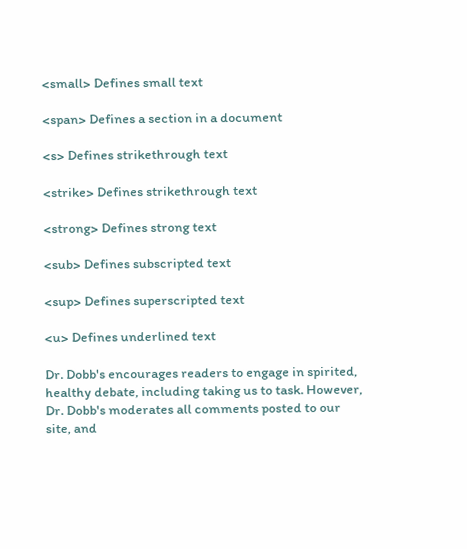<small> Defines small text

<span> Defines a section in a document

<s> Defines strikethrough text

<strike> Defines strikethrough text

<strong> Defines strong text

<sub> Defines subscripted text

<sup> Defines superscripted text

<u> Defines underlined text

Dr. Dobb's encourages readers to engage in spirited, healthy debate, including taking us to task. However, Dr. Dobb's moderates all comments posted to our site, and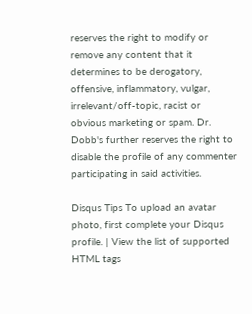reserves the right to modify or remove any content that it determines to be derogatory, offensive, inflammatory, vulgar, irrelevant/off-topic, racist or obvious marketing or spam. Dr. Dobb's further reserves the right to disable the profile of any commenter participating in said activities.

Disqus Tips To upload an avatar photo, first complete your Disqus profile. | View the list of supported HTML tags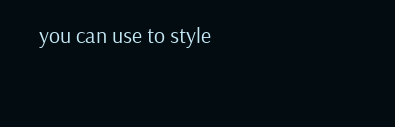you can use to style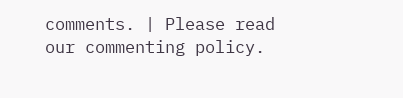comments. | Please read our commenting policy.